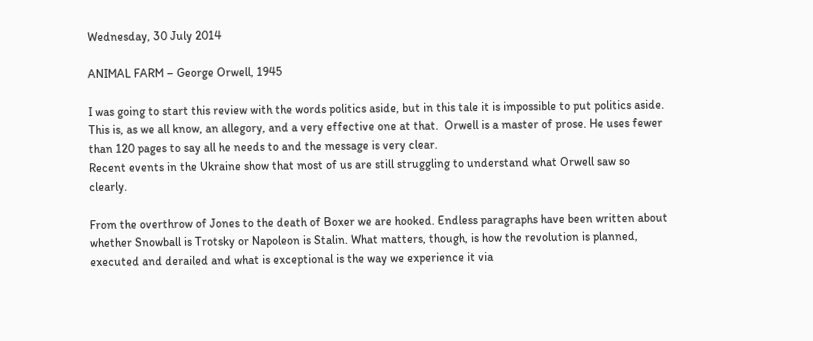Wednesday, 30 July 2014

ANIMAL FARM – George Orwell, 1945

I was going to start this review with the words politics aside, but in this tale it is impossible to put politics aside.
This is, as we all know, an allegory, and a very effective one at that.  Orwell is a master of prose. He uses fewer than 120 pages to say all he needs to and the message is very clear.
Recent events in the Ukraine show that most of us are still struggling to understand what Orwell saw so clearly.

From the overthrow of Jones to the death of Boxer we are hooked. Endless paragraphs have been written about whether Snowball is Trotsky or Napoleon is Stalin. What matters, though, is how the revolution is planned, executed and derailed and what is exceptional is the way we experience it via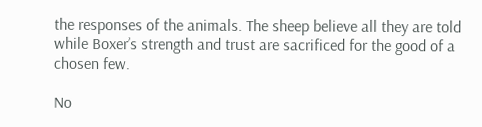the responses of the animals. The sheep believe all they are told while Boxer’s strength and trust are sacrificed for the good of a chosen few.

No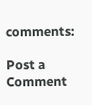comments:

Post a Comment